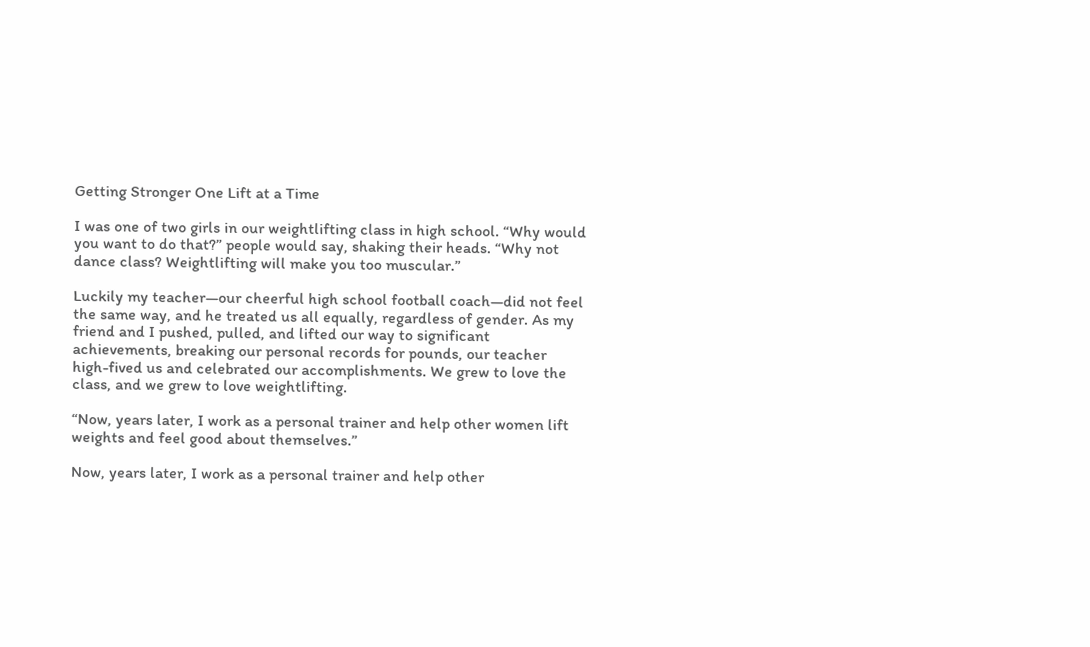Getting Stronger One Lift at a Time

I was one of two girls in our weightlifting class in high school. “Why would you want to do that?” people would say, shaking their heads. “Why not dance class? Weightlifting will make you too muscular.”

Luckily my teacher—our cheerful high school football coach—did not feel the same way, and he treated us all equally, regardless of gender. As my friend and I pushed, pulled, and lifted our way to significant achievements, breaking our personal records for pounds, our teacher high-fived us and celebrated our accomplishments. We grew to love the class, and we grew to love weightlifting.

“Now, years later, I work as a personal trainer and help other women lift weights and feel good about themselves.”

Now, years later, I work as a personal trainer and help other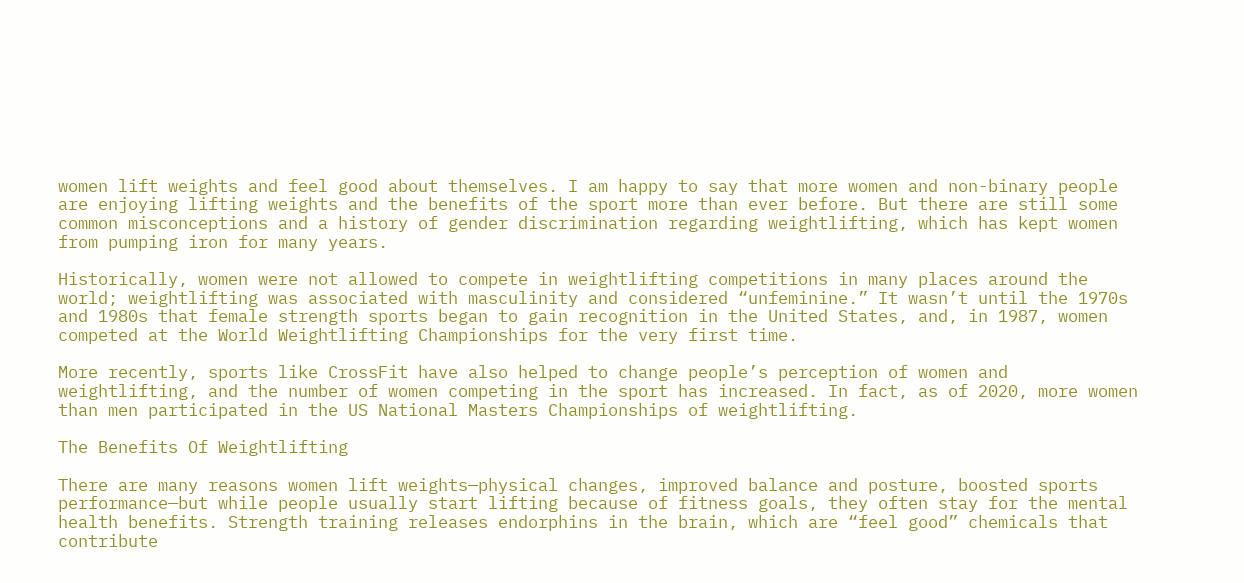women lift weights and feel good about themselves. I am happy to say that more women and non-binary people are enjoying lifting weights and the benefits of the sport more than ever before. But there are still some common misconceptions and a history of gender discrimination regarding weightlifting, which has kept women from pumping iron for many years.

Historically, women were not allowed to compete in weightlifting competitions in many places around the world; weightlifting was associated with masculinity and considered “unfeminine.” It wasn’t until the 1970s and 1980s that female strength sports began to gain recognition in the United States, and, in 1987, women competed at the World Weightlifting Championships for the very first time.

More recently, sports like CrossFit have also helped to change people’s perception of women and weightlifting, and the number of women competing in the sport has increased. In fact, as of 2020, more women than men participated in the US National Masters Championships of weightlifting.

The Benefits Of Weightlifting

There are many reasons women lift weights—physical changes, improved balance and posture, boosted sports performance—but while people usually start lifting because of fitness goals, they often stay for the mental health benefits. Strength training releases endorphins in the brain, which are “feel good” chemicals that contribute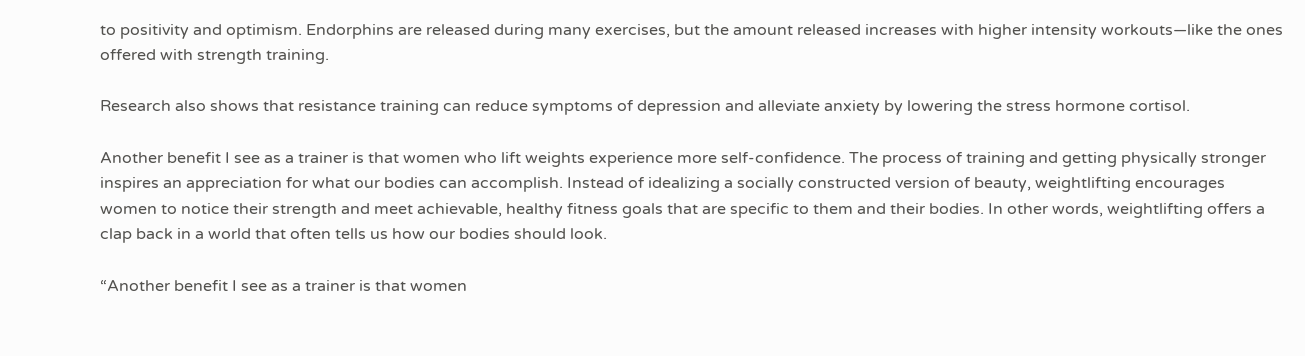to positivity and optimism. Endorphins are released during many exercises, but the amount released increases with higher intensity workouts—like the ones offered with strength training.

Research also shows that resistance training can reduce symptoms of depression and alleviate anxiety by lowering the stress hormone cortisol.

Another benefit I see as a trainer is that women who lift weights experience more self-confidence. The process of training and getting physically stronger inspires an appreciation for what our bodies can accomplish. Instead of idealizing a socially constructed version of beauty, weightlifting encourages women to notice their strength and meet achievable, healthy fitness goals that are specific to them and their bodies. In other words, weightlifting offers a clap back in a world that often tells us how our bodies should look.

“Another benefit I see as a trainer is that women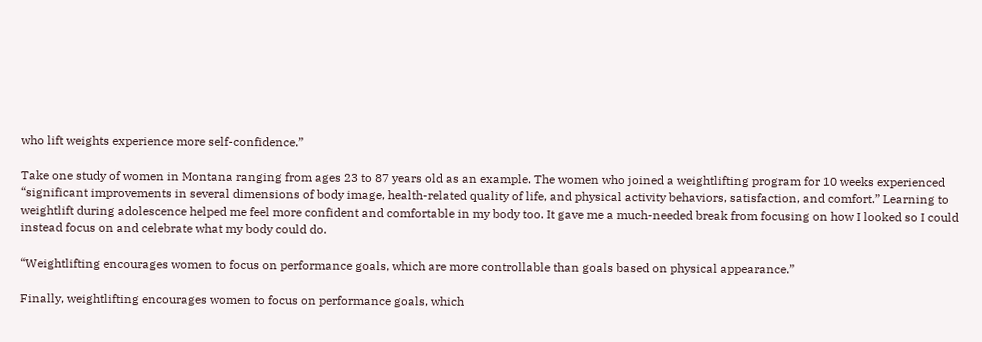who lift weights experience more self-confidence.”

Take one study of women in Montana ranging from ages 23 to 87 years old as an example. The women who joined a weightlifting program for 10 weeks experienced “significant improvements in several dimensions of body image, health-related quality of life, and physical activity behaviors, satisfaction, and comfort.” Learning to weightlift during adolescence helped me feel more confident and comfortable in my body too. It gave me a much-needed break from focusing on how I looked so I could instead focus on and celebrate what my body could do.

“Weightlifting encourages women to focus on performance goals, which are more controllable than goals based on physical appearance.”

Finally, weightlifting encourages women to focus on performance goals, which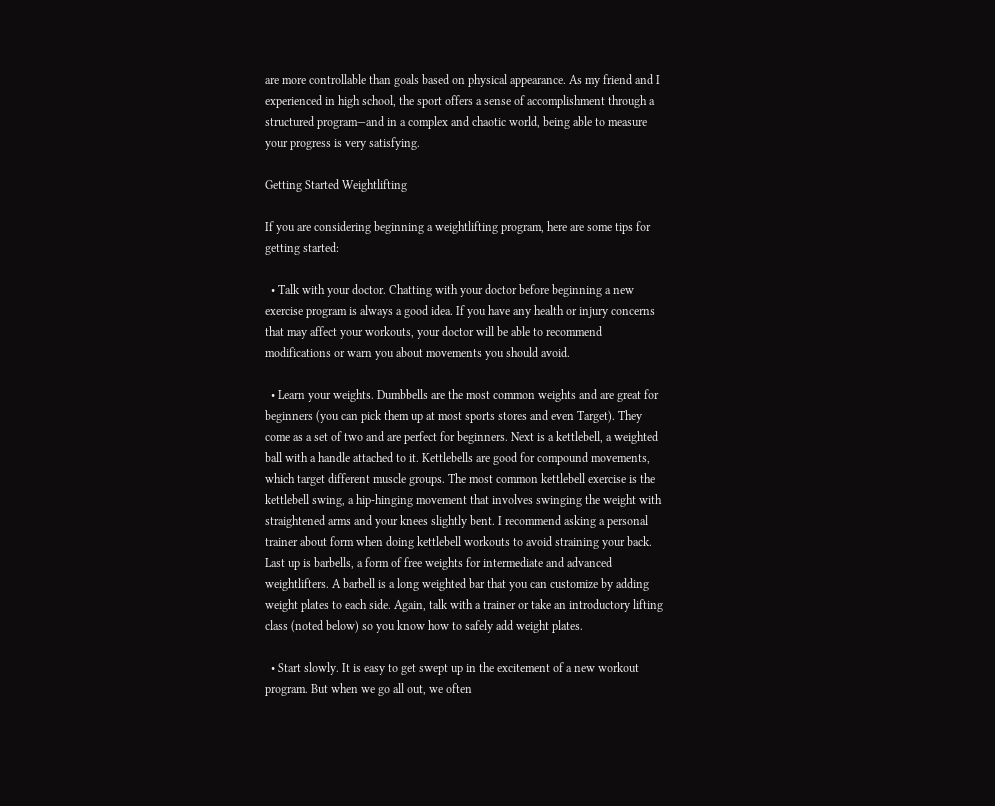are more controllable than goals based on physical appearance. As my friend and I experienced in high school, the sport offers a sense of accomplishment through a structured program—and in a complex and chaotic world, being able to measure your progress is very satisfying.

Getting Started Weightlifting

If you are considering beginning a weightlifting program, here are some tips for getting started:

  • Talk with your doctor. Chatting with your doctor before beginning a new exercise program is always a good idea. If you have any health or injury concerns that may affect your workouts, your doctor will be able to recommend modifications or warn you about movements you should avoid.

  • Learn your weights. Dumbbells are the most common weights and are great for beginners (you can pick them up at most sports stores and even Target). They come as a set of two and are perfect for beginners. Next is a kettlebell, a weighted ball with a handle attached to it. Kettlebells are good for compound movements, which target different muscle groups. The most common kettlebell exercise is the kettlebell swing, a hip-hinging movement that involves swinging the weight with straightened arms and your knees slightly bent. I recommend asking a personal trainer about form when doing kettlebell workouts to avoid straining your back. Last up is barbells, a form of free weights for intermediate and advanced weightlifters. A barbell is a long weighted bar that you can customize by adding weight plates to each side. Again, talk with a trainer or take an introductory lifting class (noted below) so you know how to safely add weight plates.

  • Start slowly. It is easy to get swept up in the excitement of a new workout program. But when we go all out, we often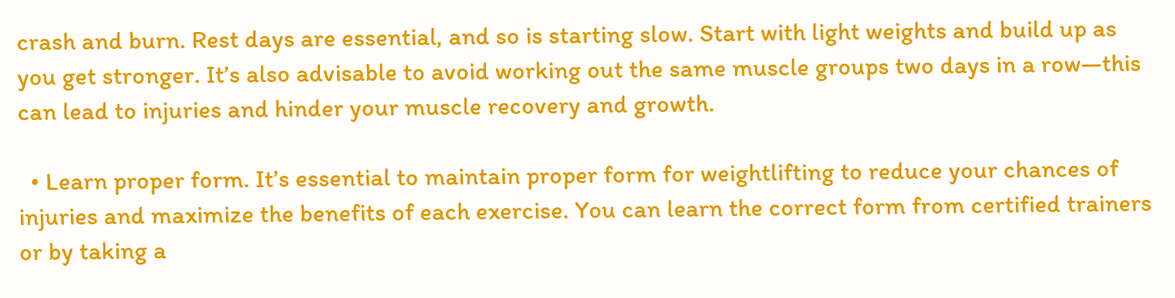crash and burn. Rest days are essential, and so is starting slow. Start with light weights and build up as you get stronger. It’s also advisable to avoid working out the same muscle groups two days in a row—this can lead to injuries and hinder your muscle recovery and growth.

  • Learn proper form. It’s essential to maintain proper form for weightlifting to reduce your chances of injuries and maximize the benefits of each exercise. You can learn the correct form from certified trainers or by taking a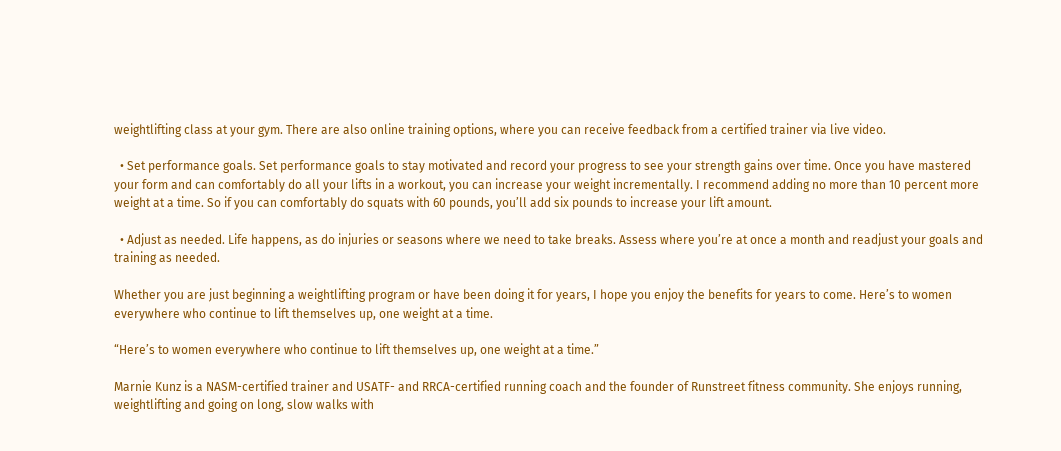weightlifting class at your gym. There are also online training options, where you can receive feedback from a certified trainer via live video.

  • Set performance goals. Set performance goals to stay motivated and record your progress to see your strength gains over time. Once you have mastered your form and can comfortably do all your lifts in a workout, you can increase your weight incrementally. I recommend adding no more than 10 percent more weight at a time. So if you can comfortably do squats with 60 pounds, you’ll add six pounds to increase your lift amount.

  • Adjust as needed. Life happens, as do injuries or seasons where we need to take breaks. Assess where you’re at once a month and readjust your goals and training as needed.

Whether you are just beginning a weightlifting program or have been doing it for years, I hope you enjoy the benefits for years to come. Here’s to women everywhere who continue to lift themselves up, one weight at a time.

“Here’s to women everywhere who continue to lift themselves up, one weight at a time.”

Marnie Kunz is a NASM-certified trainer and USATF- and RRCA-certified running coach and the founder of Runstreet fitness community. She enjoys running, weightlifting and going on long, slow walks with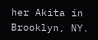her Akita in Brooklyn, NY.